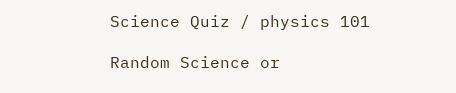Science Quiz / physics 101

Random Science or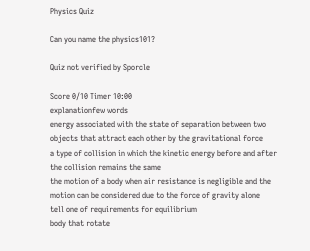Physics Quiz

Can you name the physics101?

Quiz not verified by Sporcle

Score 0/10 Timer 10:00
explanationfew words
energy associated with the state of separation between two objects that attract each other by the gravitational force
a type of collision in which the kinetic energy before and after the collision remains the same
the motion of a body when air resistance is negligible and the motion can be considered due to the force of gravity alone
tell one of requirements for equilibrium
body that rotate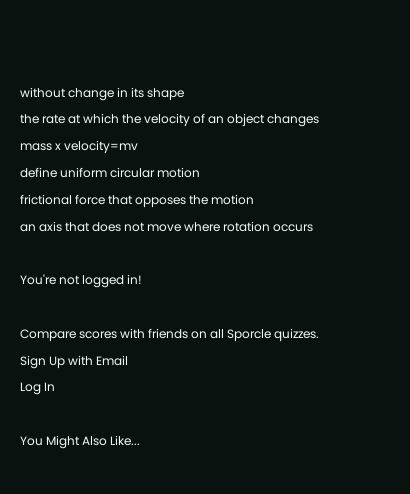without change in its shape
the rate at which the velocity of an object changes
mass x velocity=mv
define uniform circular motion
frictional force that opposes the motion
an axis that does not move where rotation occurs

You're not logged in!

Compare scores with friends on all Sporcle quizzes.
Sign Up with Email
Log In

You Might Also Like...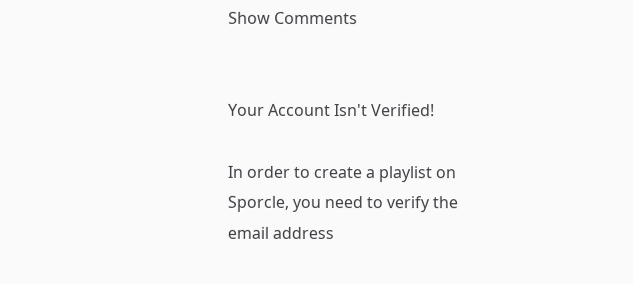Show Comments


Your Account Isn't Verified!

In order to create a playlist on Sporcle, you need to verify the email address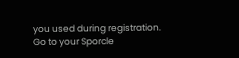you used during registration. Go to your Sporcle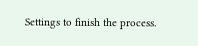Settings to finish the process.